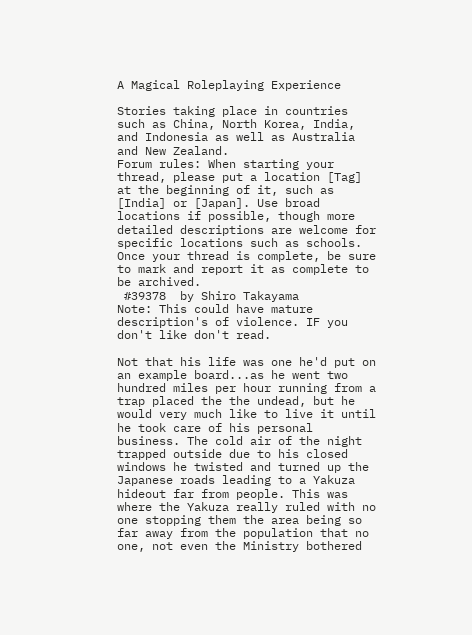A Magical Roleplaying Experience

Stories taking place in countries such as China, North Korea, India, and Indonesia as well as Australia and New Zealand.
Forum rules: When starting your thread, please put a location [Tag] at the beginning of it, such as [India] or [Japan]. Use broad locations if possible, though more detailed descriptions are welcome for specific locations such as schools. Once your thread is complete, be sure to mark and report it as complete to be archived.
 #39378  by Shiro Takayama
Note: This could have mature description's of violence. IF you don't like don't read.

Not that his life was one he'd put on an example board...as he went two hundred miles per hour running from a trap placed the the undead, but he would very much like to live it until he took care of his personal business. The cold air of the night trapped outside due to his closed windows he twisted and turned up the Japanese roads leading to a Yakuza hideout far from people. This was where the Yakuza really ruled with no one stopping them the area being so far away from the population that no one, not even the Ministry bothered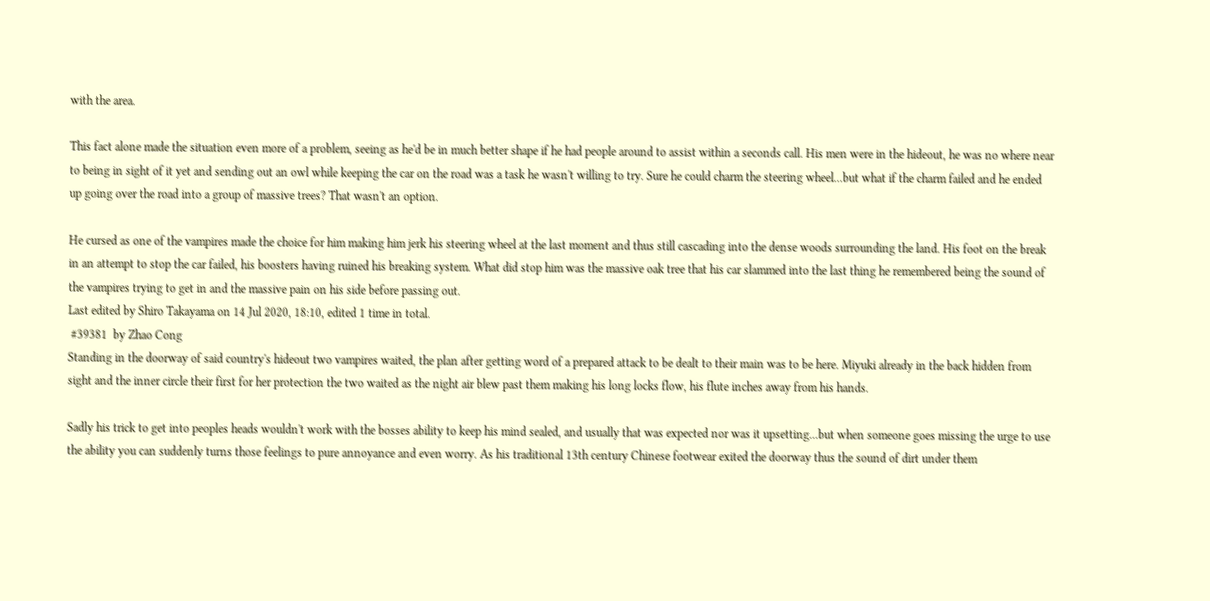with the area.

This fact alone made the situation even more of a problem, seeing as he'd be in much better shape if he had people around to assist within a seconds call. His men were in the hideout, he was no where near to being in sight of it yet and sending out an owl while keeping the car on the road was a task he wasn't willing to try. Sure he could charm the steering wheel...but what if the charm failed and he ended up going over the road into a group of massive trees? That wasn't an option.

He cursed as one of the vampires made the choice for him making him jerk his steering wheel at the last moment and thus still cascading into the dense woods surrounding the land. His foot on the break in an attempt to stop the car failed, his boosters having ruined his breaking system. What did stop him was the massive oak tree that his car slammed into the last thing he remembered being the sound of the vampires trying to get in and the massive pain on his side before passing out.
Last edited by Shiro Takayama on 14 Jul 2020, 18:10, edited 1 time in total.
 #39381  by Zhao Cong
Standing in the doorway of said country's hideout two vampires waited, the plan after getting word of a prepared attack to be dealt to their main was to be here. Miyuki already in the back hidden from sight and the inner circle their first for her protection the two waited as the night air blew past them making his long locks flow, his flute inches away from his hands.

Sadly his trick to get into peoples heads wouldn't work with the bosses ability to keep his mind sealed, and usually that was expected nor was it upsetting...but when someone goes missing the urge to use the ability you can suddenly turns those feelings to pure annoyance and even worry. As his traditional 13th century Chinese footwear exited the doorway thus the sound of dirt under them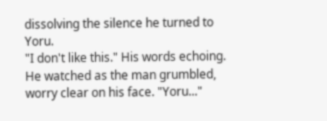dissolving the silence he turned to Yoru.
"I don't like this." His words echoing. He watched as the man grumbled, worry clear on his face. "Yoru..."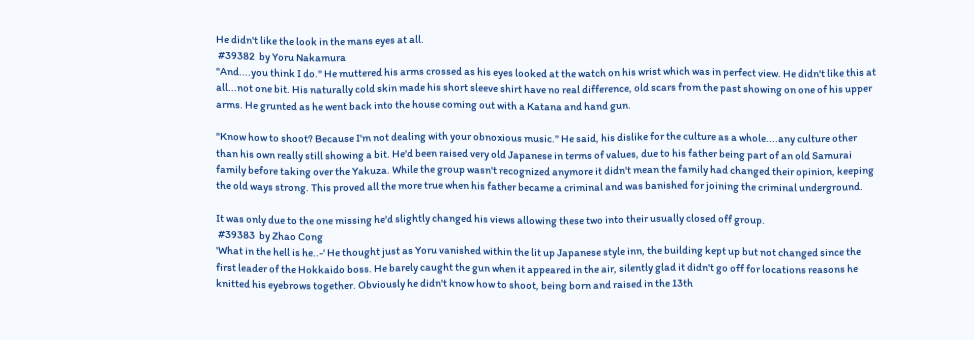He didn't like the look in the mans eyes at all.
 #39382  by Yoru Nakamura
"And....you think I do." He muttered his arms crossed as his eyes looked at the watch on his wrist which was in perfect view. He didn't like this at all...not one bit. His naturally cold skin made his short sleeve shirt have no real difference, old scars from the past showing on one of his upper arms. He grunted as he went back into the house coming out with a Katana and hand gun.

"Know how to shoot? Because I'm not dealing with your obnoxious music." He said, his dislike for the culture as a whole....any culture other than his own really still showing a bit. He'd been raised very old Japanese in terms of values, due to his father being part of an old Samurai family before taking over the Yakuza. While the group wasn't recognized anymore it didn't mean the family had changed their opinion, keeping the old ways strong. This proved all the more true when his father became a criminal and was banished for joining the criminal underground.

It was only due to the one missing he'd slightly changed his views allowing these two into their usually closed off group.
 #39383  by Zhao Cong
'What in the hell is he..-' He thought just as Yoru vanished within the lit up Japanese style inn, the building kept up but not changed since the first leader of the Hokkaido boss. He barely caught the gun when it appeared in the air, silently glad it didn't go off for locations reasons he knitted his eyebrows together. Obviously he didn't know how to shoot, being born and raised in the 13th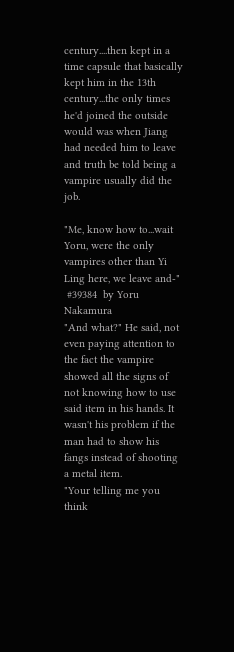century....then kept in a time capsule that basically kept him in the 13th century...the only times he'd joined the outside would was when Jiang had needed him to leave and truth be told being a vampire usually did the job.

"Me, know how to...wait Yoru, were the only vampires other than Yi Ling here, we leave and-"
 #39384  by Yoru Nakamura
"And what?" He said, not even paying attention to the fact the vampire showed all the signs of not knowing how to use said item in his hands. It wasn't his problem if the man had to show his fangs instead of shooting a metal item.
"Your telling me you think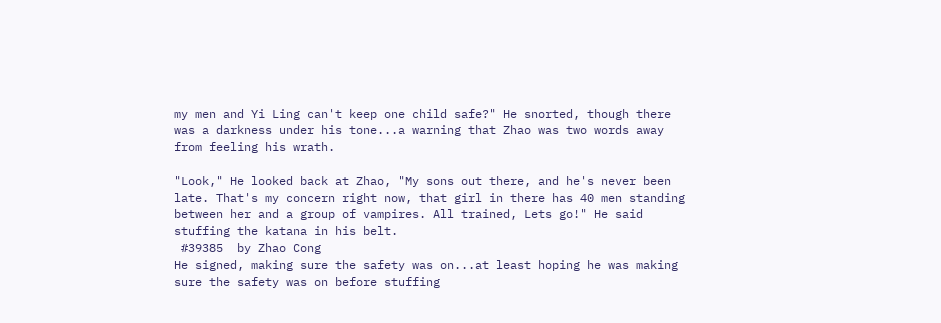my men and Yi Ling can't keep one child safe?" He snorted, though there was a darkness under his tone...a warning that Zhao was two words away from feeling his wrath.

"Look," He looked back at Zhao, "My sons out there, and he's never been late. That's my concern right now, that girl in there has 40 men standing between her and a group of vampires. All trained, Lets go!" He said stuffing the katana in his belt.
 #39385  by Zhao Cong
He signed, making sure the safety was on...at least hoping he was making sure the safety was on before stuffing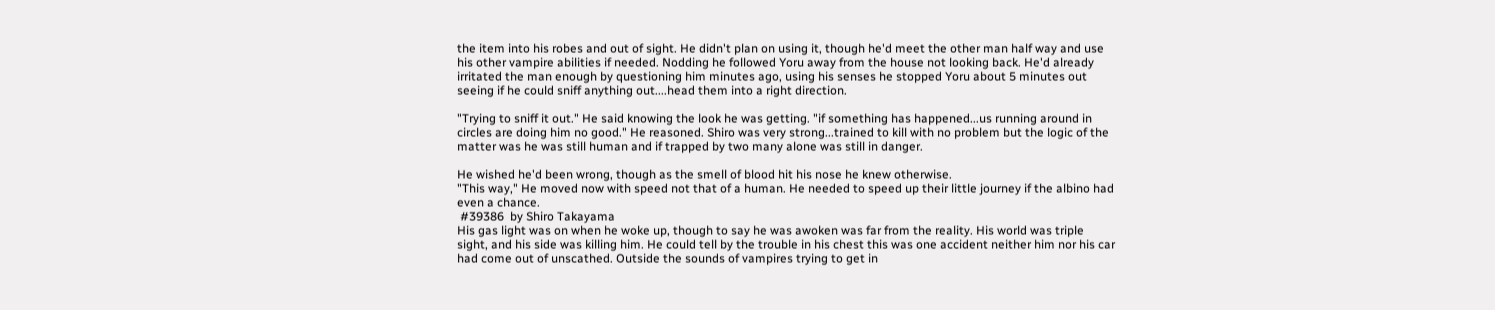the item into his robes and out of sight. He didn't plan on using it, though he'd meet the other man half way and use his other vampire abilities if needed. Nodding he followed Yoru away from the house not looking back. He'd already irritated the man enough by questioning him minutes ago, using his senses he stopped Yoru about 5 minutes out seeing if he could sniff anything out....head them into a right direction.

"Trying to sniff it out." He said knowing the look he was getting. "if something has happened...us running around in circles are doing him no good." He reasoned. Shiro was very strong...trained to kill with no problem but the logic of the matter was he was still human and if trapped by two many alone was still in danger.

He wished he'd been wrong, though as the smell of blood hit his nose he knew otherwise.
"This way," He moved now with speed not that of a human. He needed to speed up their little journey if the albino had even a chance.
 #39386  by Shiro Takayama
His gas light was on when he woke up, though to say he was awoken was far from the reality. His world was triple sight, and his side was killing him. He could tell by the trouble in his chest this was one accident neither him nor his car had come out of unscathed. Outside the sounds of vampires trying to get in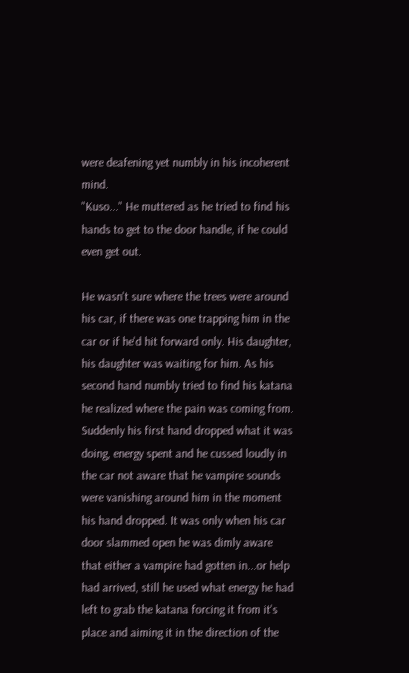were deafening yet numbly in his incoherent mind.
"Kuso..." He muttered as he tried to find his hands to get to the door handle, if he could even get out.

He wasn't sure where the trees were around his car, if there was one trapping him in the car or if he'd hit forward only. His daughter, his daughter was waiting for him. As his second hand numbly tried to find his katana he realized where the pain was coming from. Suddenly his first hand dropped what it was doing, energy spent and he cussed loudly in the car not aware that he vampire sounds were vanishing around him in the moment his hand dropped. It was only when his car door slammed open he was dimly aware that either a vampire had gotten in...or help had arrived, still he used what energy he had left to grab the katana forcing it from it's place and aiming it in the direction of the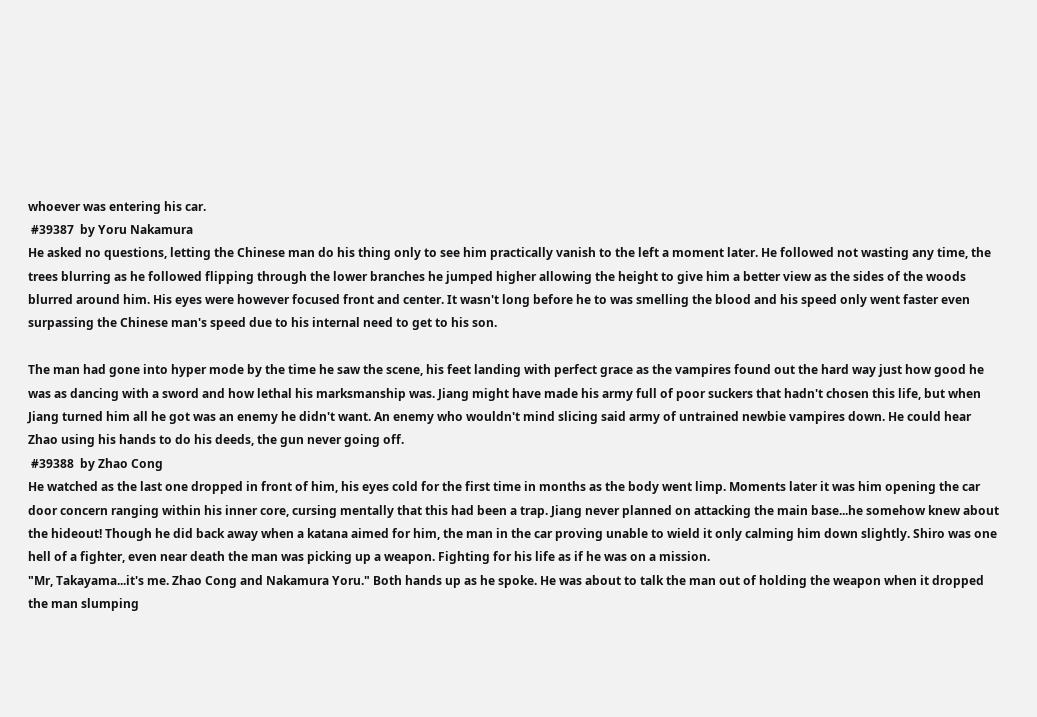whoever was entering his car.
 #39387  by Yoru Nakamura
He asked no questions, letting the Chinese man do his thing only to see him practically vanish to the left a moment later. He followed not wasting any time, the trees blurring as he followed flipping through the lower branches he jumped higher allowing the height to give him a better view as the sides of the woods blurred around him. His eyes were however focused front and center. It wasn't long before he to was smelling the blood and his speed only went faster even surpassing the Chinese man's speed due to his internal need to get to his son.

The man had gone into hyper mode by the time he saw the scene, his feet landing with perfect grace as the vampires found out the hard way just how good he was as dancing with a sword and how lethal his marksmanship was. Jiang might have made his army full of poor suckers that hadn't chosen this life, but when Jiang turned him all he got was an enemy he didn't want. An enemy who wouldn't mind slicing said army of untrained newbie vampires down. He could hear Zhao using his hands to do his deeds, the gun never going off.
 #39388  by Zhao Cong
He watched as the last one dropped in front of him, his eyes cold for the first time in months as the body went limp. Moments later it was him opening the car door concern ranging within his inner core, cursing mentally that this had been a trap. Jiang never planned on attacking the main base...he somehow knew about the hideout! Though he did back away when a katana aimed for him, the man in the car proving unable to wield it only calming him down slightly. Shiro was one hell of a fighter, even near death the man was picking up a weapon. Fighting for his life as if he was on a mission.
"Mr, Takayama...it's me. Zhao Cong and Nakamura Yoru." Both hands up as he spoke. He was about to talk the man out of holding the weapon when it dropped the man slumping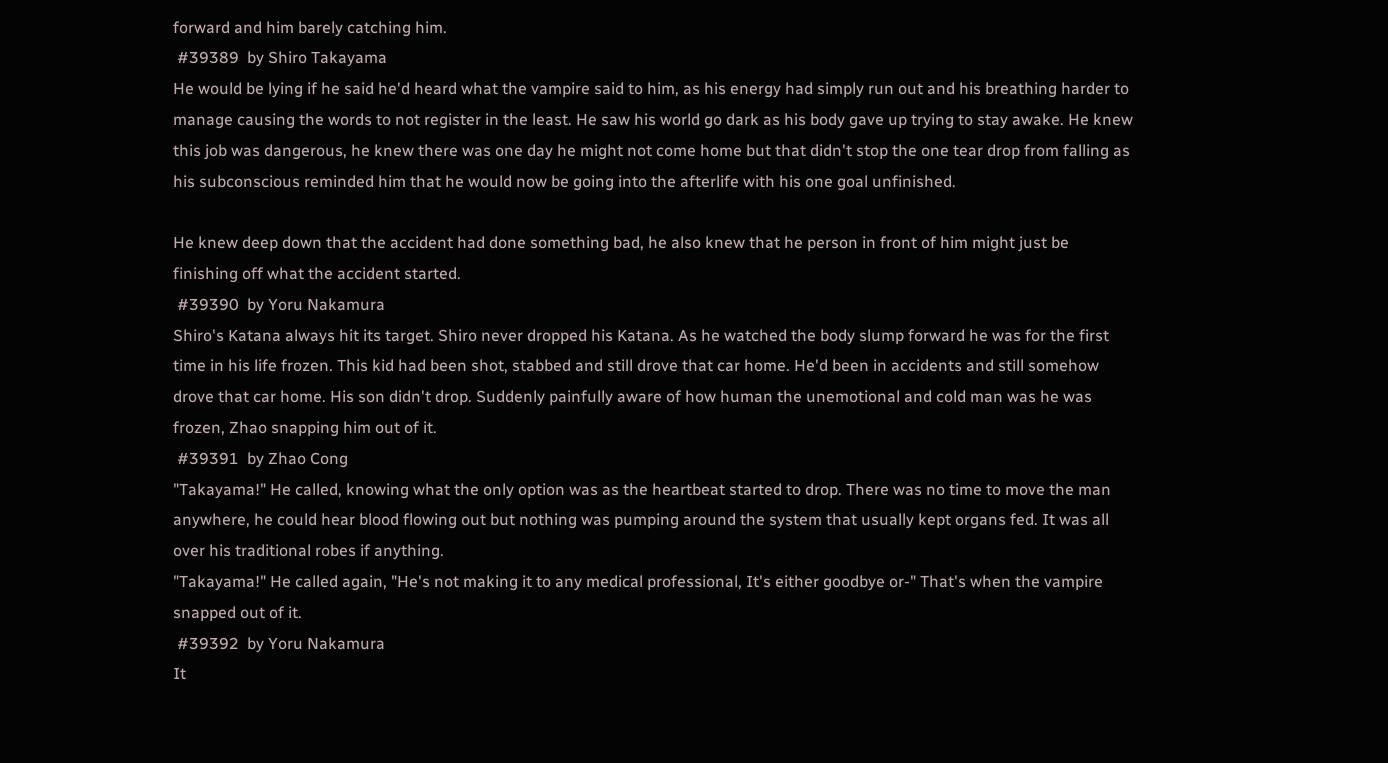forward and him barely catching him.
 #39389  by Shiro Takayama
He would be lying if he said he'd heard what the vampire said to him, as his energy had simply run out and his breathing harder to manage causing the words to not register in the least. He saw his world go dark as his body gave up trying to stay awake. He knew this job was dangerous, he knew there was one day he might not come home but that didn't stop the one tear drop from falling as his subconscious reminded him that he would now be going into the afterlife with his one goal unfinished.

He knew deep down that the accident had done something bad, he also knew that he person in front of him might just be finishing off what the accident started.
 #39390  by Yoru Nakamura
Shiro's Katana always hit its target. Shiro never dropped his Katana. As he watched the body slump forward he was for the first time in his life frozen. This kid had been shot, stabbed and still drove that car home. He'd been in accidents and still somehow drove that car home. His son didn't drop. Suddenly painfully aware of how human the unemotional and cold man was he was frozen, Zhao snapping him out of it.
 #39391  by Zhao Cong
"Takayama!" He called, knowing what the only option was as the heartbeat started to drop. There was no time to move the man anywhere, he could hear blood flowing out but nothing was pumping around the system that usually kept organs fed. It was all over his traditional robes if anything.
"Takayama!" He called again, "He's not making it to any medical professional, It's either goodbye or-" That's when the vampire snapped out of it.
 #39392  by Yoru Nakamura
It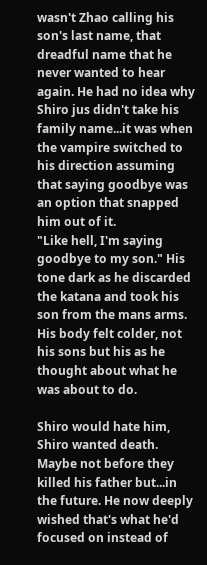wasn't Zhao calling his son's last name, that dreadful name that he never wanted to hear again. He had no idea why Shiro jus didn't take his family name...it was when the vampire switched to his direction assuming that saying goodbye was an option that snapped him out of it.
"Like hell, I'm saying goodbye to my son." His tone dark as he discarded the katana and took his son from the mans arms. His body felt colder, not his sons but his as he thought about what he was about to do.

Shiro would hate him, Shiro wanted death. Maybe not before they killed his father but...in the future. He now deeply wished that's what he'd focused on instead of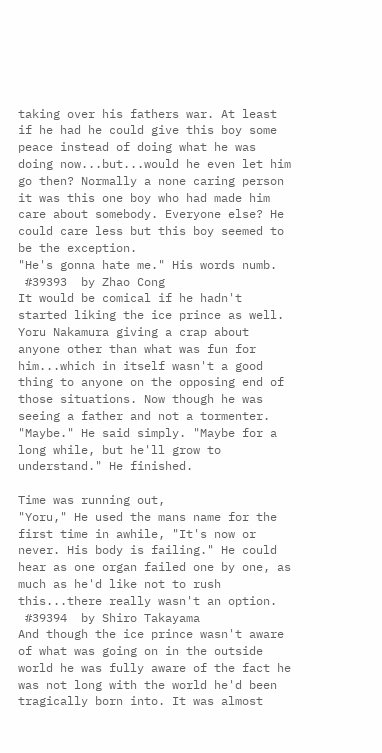taking over his fathers war. At least if he had he could give this boy some peace instead of doing what he was doing now...but...would he even let him go then? Normally a none caring person it was this one boy who had made him care about somebody. Everyone else? He could care less but this boy seemed to be the exception.
"He's gonna hate me." His words numb.
 #39393  by Zhao Cong
It would be comical if he hadn't started liking the ice prince as well. Yoru Nakamura giving a crap about anyone other than what was fun for him...which in itself wasn't a good thing to anyone on the opposing end of those situations. Now though he was seeing a father and not a tormenter.
"Maybe." He said simply. "Maybe for a long while, but he'll grow to understand." He finished.

Time was running out,
"Yoru," He used the mans name for the first time in awhile, "It's now or never. His body is failing." He could hear as one organ failed one by one, as much as he'd like not to rush this...there really wasn't an option.
 #39394  by Shiro Takayama
And though the ice prince wasn't aware of what was going on in the outside world he was fully aware of the fact he was not long with the world he'd been tragically born into. It was almost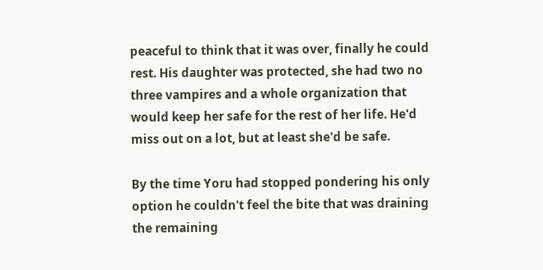peaceful to think that it was over, finally he could rest. His daughter was protected, she had two no three vampires and a whole organization that would keep her safe for the rest of her life. He'd miss out on a lot, but at least she'd be safe.

By the time Yoru had stopped pondering his only option he couldn't feel the bite that was draining the remaining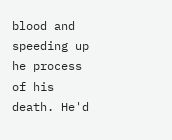blood and speeding up he process of his death. He'd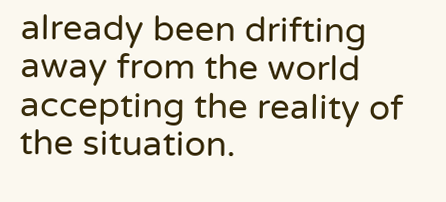already been drifting away from the world accepting the reality of the situation.